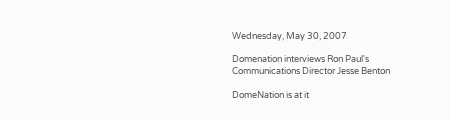Wednesday, May 30, 2007

Domenation interviews Ron Paul's Communications Director Jesse Benton

DomeNation is at it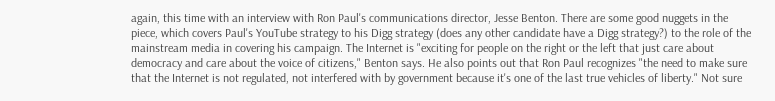again, this time with an interview with Ron Paul's communications director, Jesse Benton. There are some good nuggets in the piece, which covers Paul's YouTube strategy to his Digg strategy (does any other candidate have a Digg strategy?) to the role of the mainstream media in covering his campaign. The Internet is "exciting for people on the right or the left that just care about democracy and care about the voice of citizens," Benton says. He also points out that Ron Paul recognizes "the need to make sure that the Internet is not regulated, not interfered with by government because it's one of the last true vehicles of liberty." Not sure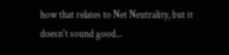how that relates to Net Neutrality, but it doesn't sound good...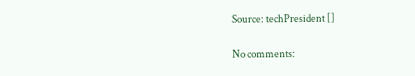Source: techPresident []

No comments: